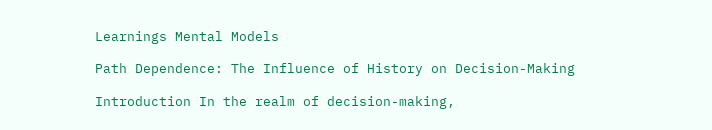Learnings Mental Models

Path Dependence: The Influence of History on Decision-Making

Introduction In the realm of decision-making,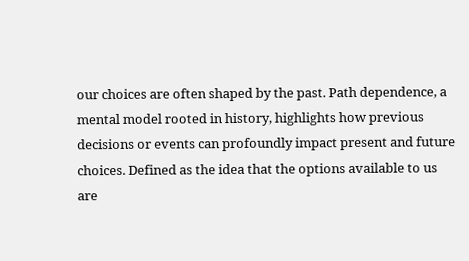our choices are often shaped by the past. Path dependence, a mental model rooted in history, highlights how previous decisions or events can profoundly impact present and future choices. Defined as the idea that the options available to us are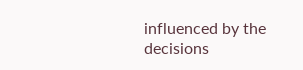influenced by the decisions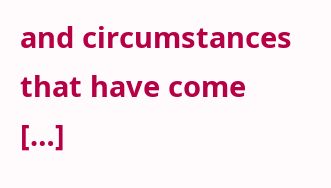and circumstances that have come […]